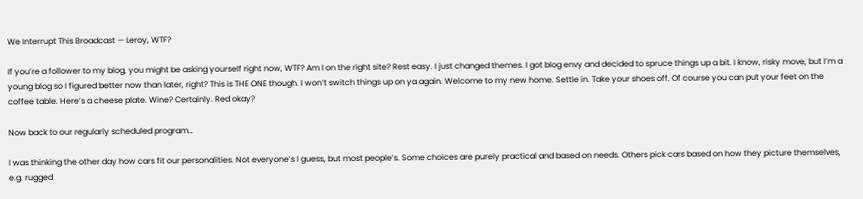We Interrupt This Broadcast — Leroy, WTF?

If you’re a follower to my blog, you might be asking yourself right now, WTF? Am I on the right site? Rest easy. I just changed themes. I got blog envy and decided to spruce things up a bit. I know, risky move, but I’m a young blog so I figured better now than later, right? This is THE ONE though. I won’t switch things up on ya again. Welcome to my new home. Settle in. Take your shoes off. Of course you can put your feet on the coffee table. Here’s a cheese plate. Wine? Certainly. Red okay?

Now back to our regularly scheduled program…

I was thinking the other day how cars fit our personalities. Not everyone’s I guess, but most people’s. Some choices are purely practical and based on needs. Others pick cars based on how they picture themselves, e.g. rugged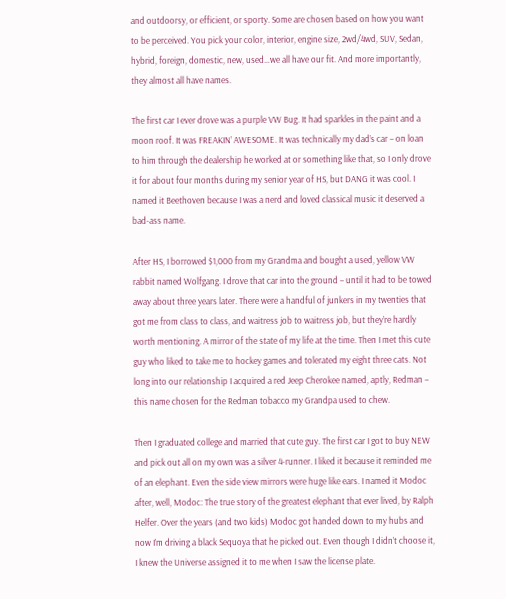and outdoorsy, or efficient, or sporty. Some are chosen based on how you want to be perceived. You pick your color, interior, engine size, 2wd/4wd, SUV, Sedan, hybrid, foreign, domestic, new, used…we all have our fit. And more importantly, they almost all have names.

The first car I ever drove was a purple VW Bug. It had sparkles in the paint and a moon roof. It was FREAKIN’ AWESOME. It was technically my dad’s car – on loan to him through the dealership he worked at or something like that, so I only drove it for about four months during my senior year of HS, but DANG it was cool. I named it Beethoven because I was a nerd and loved classical music it deserved a bad-ass name.

After HS, I borrowed $1,000 from my Grandma and bought a used, yellow VW rabbit named Wolfgang. I drove that car into the ground – until it had to be towed away about three years later. There were a handful of junkers in my twenties that got me from class to class, and waitress job to waitress job, but they’re hardly worth mentioning. A mirror of the state of my life at the time. Then I met this cute guy who liked to take me to hockey games and tolerated my eight three cats. Not long into our relationship I acquired a red Jeep Cherokee named, aptly, Redman – this name chosen for the Redman tobacco my Grandpa used to chew.

Then I graduated college and married that cute guy. The first car I got to buy NEW and pick out all on my own was a silver 4-runner. I liked it because it reminded me of an elephant. Even the side view mirrors were huge like ears. I named it Modoc after, well, Modoc: The true story of the greatest elephant that ever lived, by Ralph Helfer. Over the years (and two kids) Modoc got handed down to my hubs and now I’m driving a black Sequoya that he picked out. Even though I didn’t choose it, I knew the Universe assigned it to me when I saw the license plate.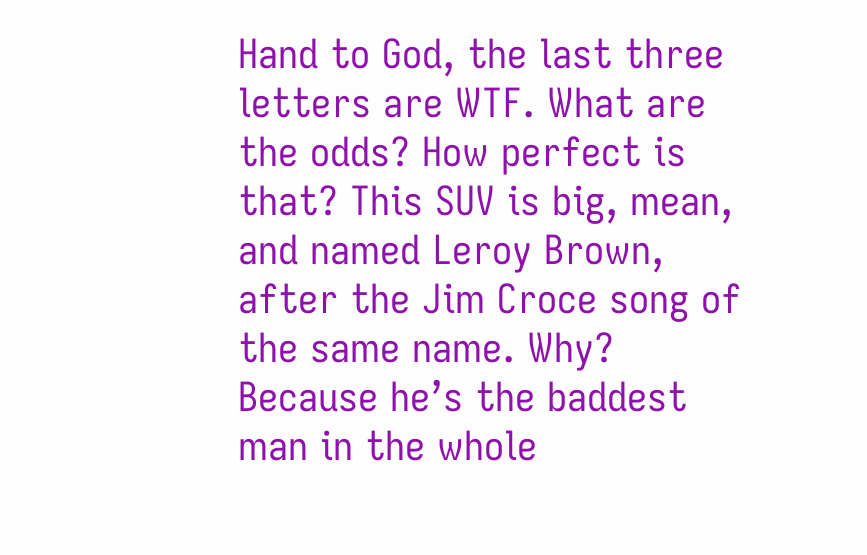Hand to God, the last three letters are WTF. What are the odds? How perfect is that? This SUV is big, mean, and named Leroy Brown, after the Jim Croce song of the same name. Why? Because he’s the baddest man in the whole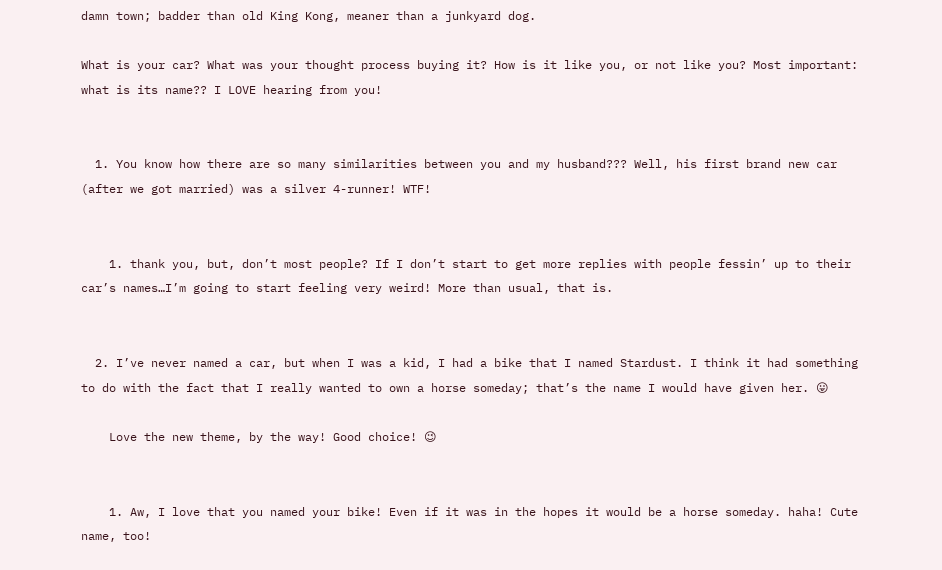damn town; badder than old King Kong, meaner than a junkyard dog.

What is your car? What was your thought process buying it? How is it like you, or not like you? Most important: what is its name?? I LOVE hearing from you!


  1. You know how there are so many similarities between you and my husband??? Well, his first brand new car (after we got married) was a silver 4-runner! WTF!


    1. thank you, but, don’t most people? If I don’t start to get more replies with people fessin’ up to their car’s names…I’m going to start feeling very weird! More than usual, that is.


  2. I’ve never named a car, but when I was a kid, I had a bike that I named Stardust. I think it had something to do with the fact that I really wanted to own a horse someday; that’s the name I would have given her. 😛

    Love the new theme, by the way! Good choice! 😉


    1. Aw, I love that you named your bike! Even if it was in the hopes it would be a horse someday. haha! Cute name, too!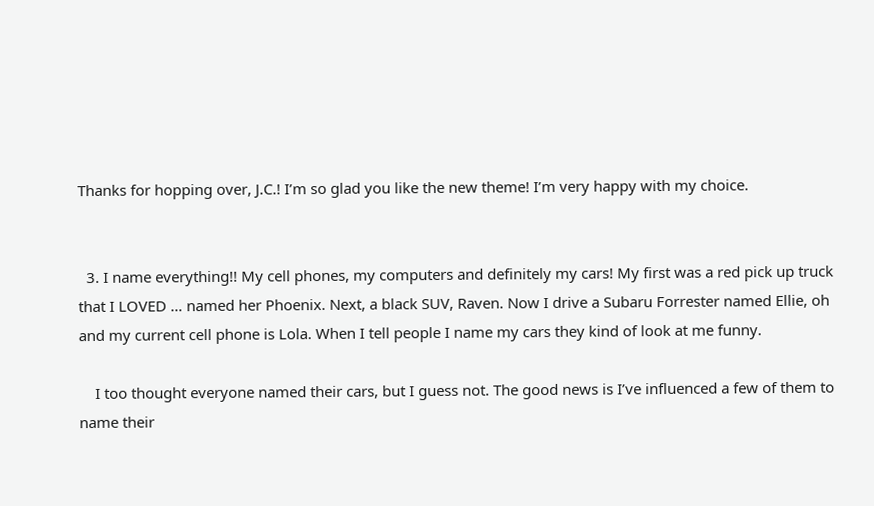Thanks for hopping over, J.C.! I’m so glad you like the new theme! I’m very happy with my choice.


  3. I name everything!! My cell phones, my computers and definitely my cars! My first was a red pick up truck that I LOVED … named her Phoenix. Next, a black SUV, Raven. Now I drive a Subaru Forrester named Ellie, oh and my current cell phone is Lola. When I tell people I name my cars they kind of look at me funny.

    I too thought everyone named their cars, but I guess not. The good news is I’ve influenced a few of them to name their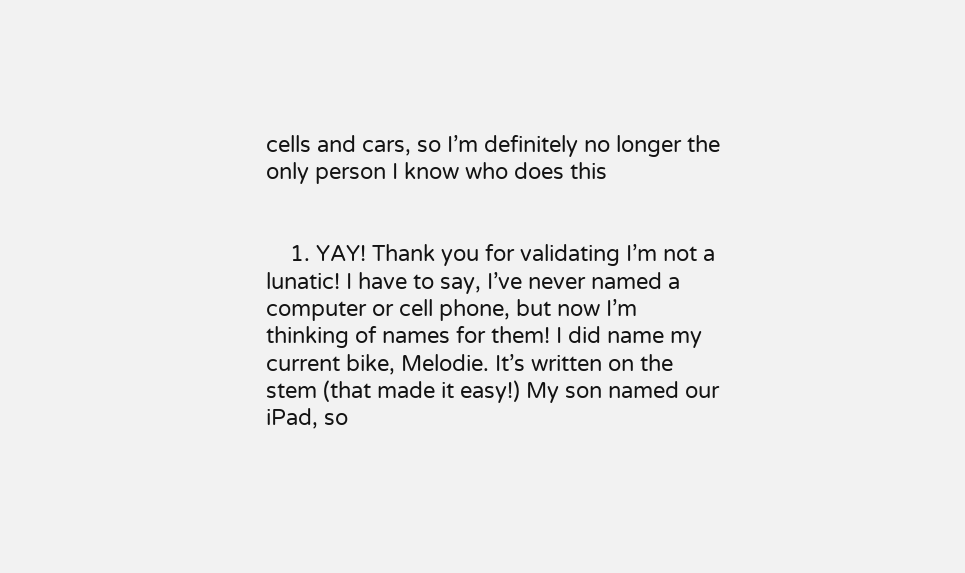cells and cars, so I’m definitely no longer the only person I know who does this


    1. YAY! Thank you for validating I’m not a lunatic! I have to say, I’ve never named a computer or cell phone, but now I’m thinking of names for them! I did name my current bike, Melodie. It’s written on the stem (that made it easy!) My son named our iPad, so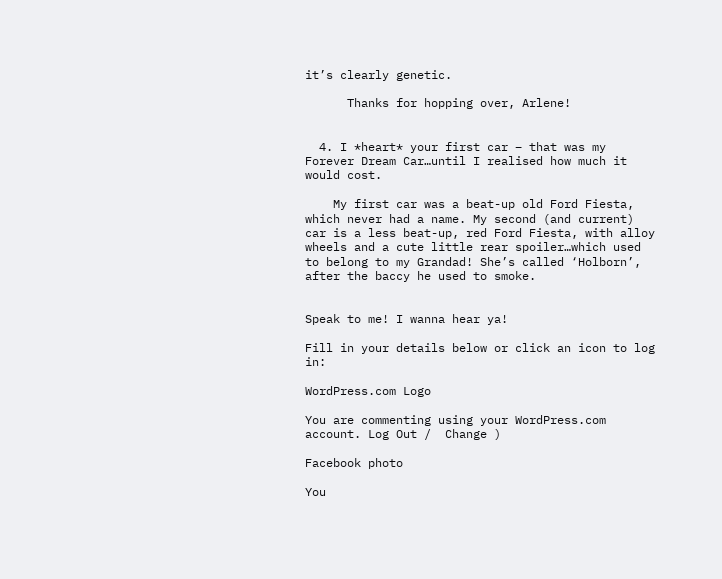it’s clearly genetic.

      Thanks for hopping over, Arlene!


  4. I *heart* your first car – that was my Forever Dream Car…until I realised how much it would cost.

    My first car was a beat-up old Ford Fiesta, which never had a name. My second (and current) car is a less beat-up, red Ford Fiesta, with alloy wheels and a cute little rear spoiler…which used to belong to my Grandad! She’s called ‘Holborn’, after the baccy he used to smoke.


Speak to me! I wanna hear ya!

Fill in your details below or click an icon to log in:

WordPress.com Logo

You are commenting using your WordPress.com account. Log Out /  Change )

Facebook photo

You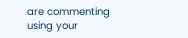are commenting using your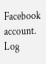Facebook account. Log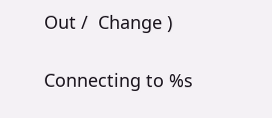Out /  Change )

Connecting to %s